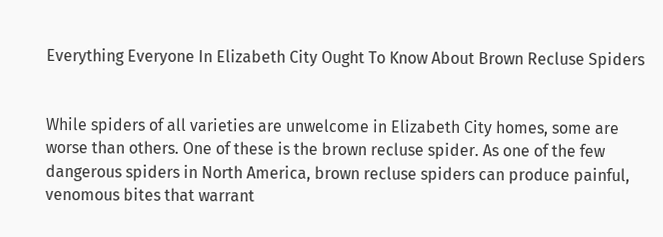Everything Everyone In Elizabeth City Ought To Know About Brown Recluse Spiders


While spiders of all varieties are unwelcome in Elizabeth City homes, some are worse than others. One of these is the brown recluse spider. As one of the few dangerous spiders in North America, brown recluse spiders can produce painful, venomous bites that warrant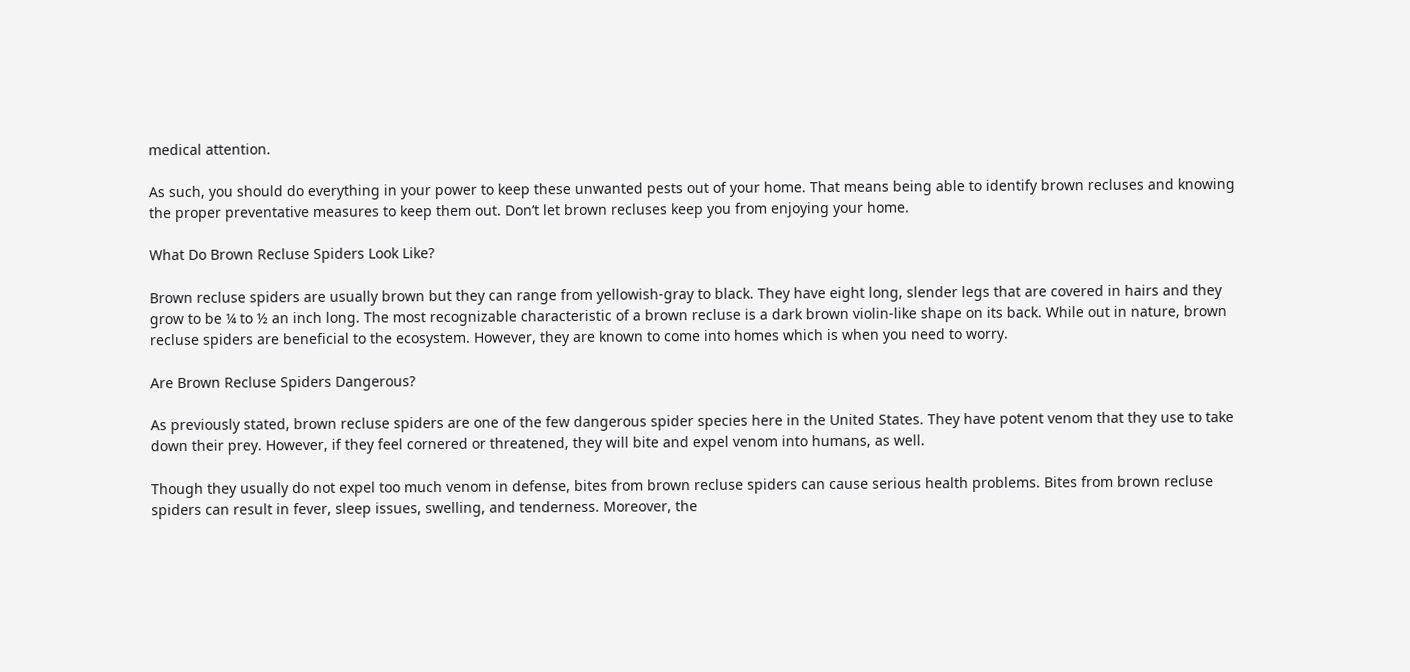medical attention.

As such, you should do everything in your power to keep these unwanted pests out of your home. That means being able to identify brown recluses and knowing the proper preventative measures to keep them out. Don’t let brown recluses keep you from enjoying your home.

What Do Brown Recluse Spiders Look Like?

Brown recluse spiders are usually brown but they can range from yellowish-gray to black. They have eight long, slender legs that are covered in hairs and they grow to be ¼ to ½ an inch long. The most recognizable characteristic of a brown recluse is a dark brown violin-like shape on its back. While out in nature, brown recluse spiders are beneficial to the ecosystem. However, they are known to come into homes which is when you need to worry.

Are Brown Recluse Spiders Dangerous?

As previously stated, brown recluse spiders are one of the few dangerous spider species here in the United States. They have potent venom that they use to take down their prey. However, if they feel cornered or threatened, they will bite and expel venom into humans, as well.

Though they usually do not expel too much venom in defense, bites from brown recluse spiders can cause serious health problems. Bites from brown recluse spiders can result in fever, sleep issues, swelling, and tenderness. Moreover, the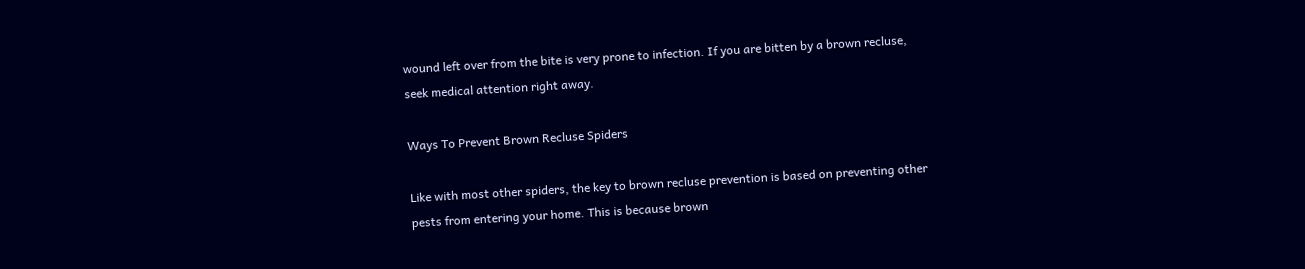wound left over from the bite is very prone to infection. If you are bitten by a brown recluse, seek medical attention right away.

Ways To Prevent Brown Recluse Spiders

Like with most other spiders, the key to brown recluse prevention is based on preventing other pests from entering your home. This is because brown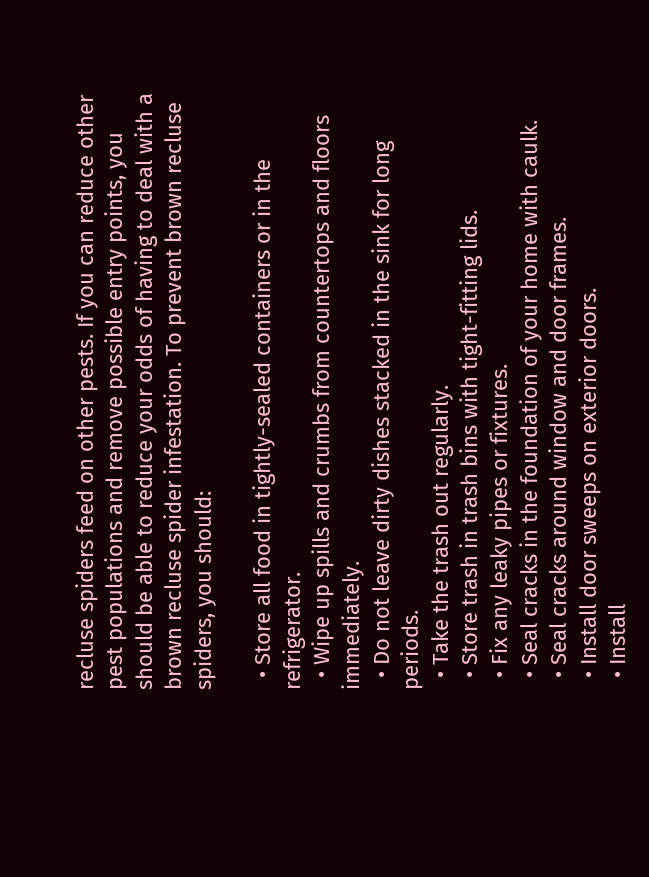recluse spiders feed on other pests. If you can reduce other pest populations and remove possible entry points, you should be able to reduce your odds of having to deal with a brown recluse spider infestation. To prevent brown recluse spiders, you should:

  • Store all food in tightly-sealed containers or in the refrigerator.
  • Wipe up spills and crumbs from countertops and floors immediately.
  • Do not leave dirty dishes stacked in the sink for long periods.
  • Take the trash out regularly.
  • Store trash in trash bins with tight-fitting lids.
  • Fix any leaky pipes or fixtures.
  • Seal cracks in the foundation of your home with caulk.
  • Seal cracks around window and door frames.
  • Install door sweeps on exterior doors.
  • Install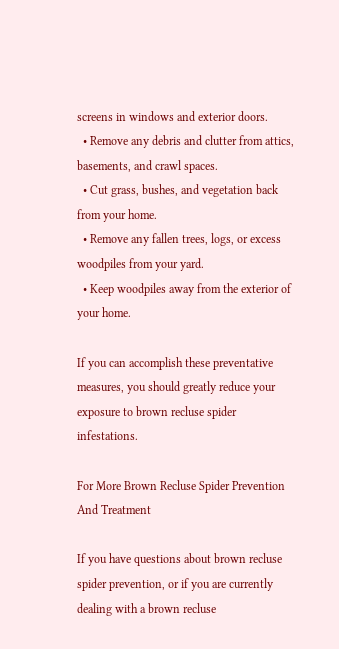screens in windows and exterior doors.
  • Remove any debris and clutter from attics, basements, and crawl spaces.
  • Cut grass, bushes, and vegetation back from your home.
  • Remove any fallen trees, logs, or excess woodpiles from your yard.
  • Keep woodpiles away from the exterior of your home.

If you can accomplish these preventative measures, you should greatly reduce your exposure to brown recluse spider infestations.

For More Brown Recluse Spider Prevention And Treatment

If you have questions about brown recluse spider prevention, or if you are currently dealing with a brown recluse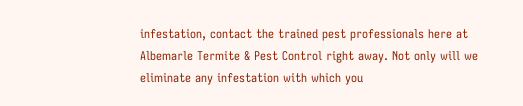infestation, contact the trained pest professionals here at Albemarle Termite & Pest Control right away. Not only will we eliminate any infestation with which you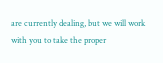are currently dealing, but we will work with you to take the proper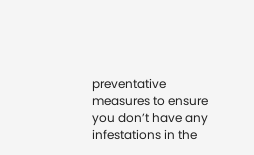preventative measures to ensure you don’t have any infestations in the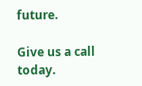future.

Give us a call today.